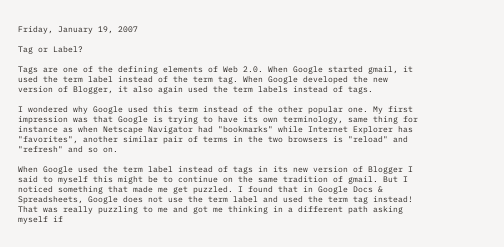Friday, January 19, 2007

Tag or Label?

Tags are one of the defining elements of Web 2.0. When Google started gmail, it used the term label instead of the term tag. When Google developed the new version of Blogger, it also again used the term labels instead of tags.

I wondered why Google used this term instead of the other popular one. My first impression was that Google is trying to have its own terminology, same thing for instance as when Netscape Navigator had "bookmarks" while Internet Explorer has "favorites", another similar pair of terms in the two browsers is "reload" and "refresh" and so on.

When Google used the term label instead of tags in its new version of Blogger I said to myself this might be to continue on the same tradition of gmail. But I noticed something that made me get puzzled. I found that in Google Docs & Spreadsheets, Google does not use the term label and used the term tag instead! That was really puzzling to me and got me thinking in a different path asking myself if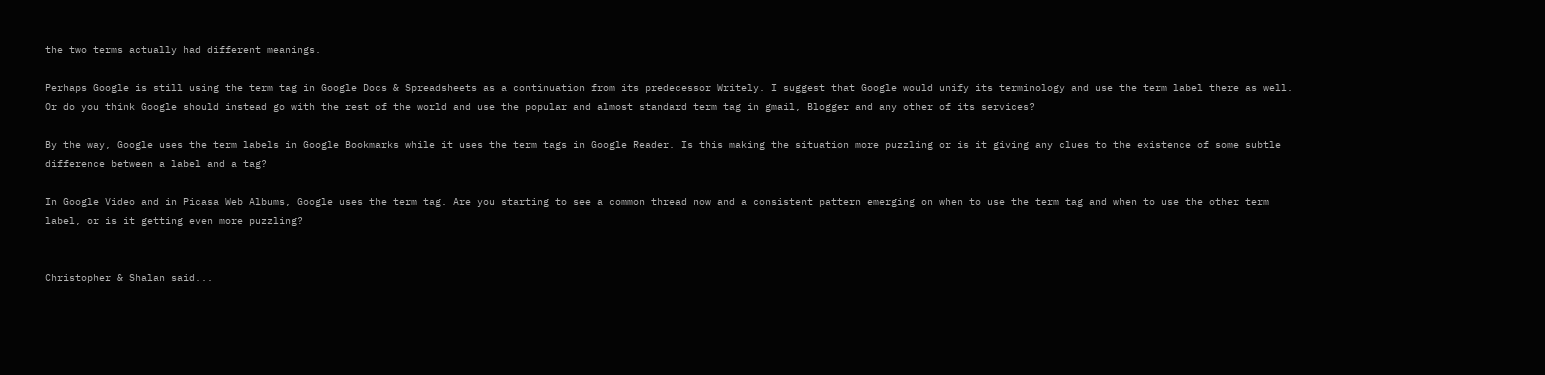the two terms actually had different meanings.

Perhaps Google is still using the term tag in Google Docs & Spreadsheets as a continuation from its predecessor Writely. I suggest that Google would unify its terminology and use the term label there as well. Or do you think Google should instead go with the rest of the world and use the popular and almost standard term tag in gmail, Blogger and any other of its services?

By the way, Google uses the term labels in Google Bookmarks while it uses the term tags in Google Reader. Is this making the situation more puzzling or is it giving any clues to the existence of some subtle difference between a label and a tag?

In Google Video and in Picasa Web Albums, Google uses the term tag. Are you starting to see a common thread now and a consistent pattern emerging on when to use the term tag and when to use the other term label, or is it getting even more puzzling?


Christopher & Shalan said...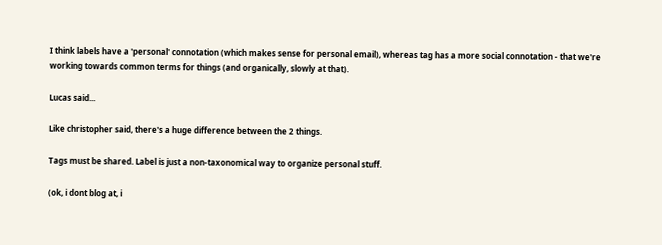I think labels have a 'personal' connotation (which makes sense for personal email), whereas tag has a more social connotation - that we're working towards common terms for things (and organically, slowly at that).

Lucas said...

Like christopher said, there's a huge difference between the 2 things.

Tags must be shared. Label is just a non-taxonomical way to organize personal stuff.

(ok, i dont blog at, i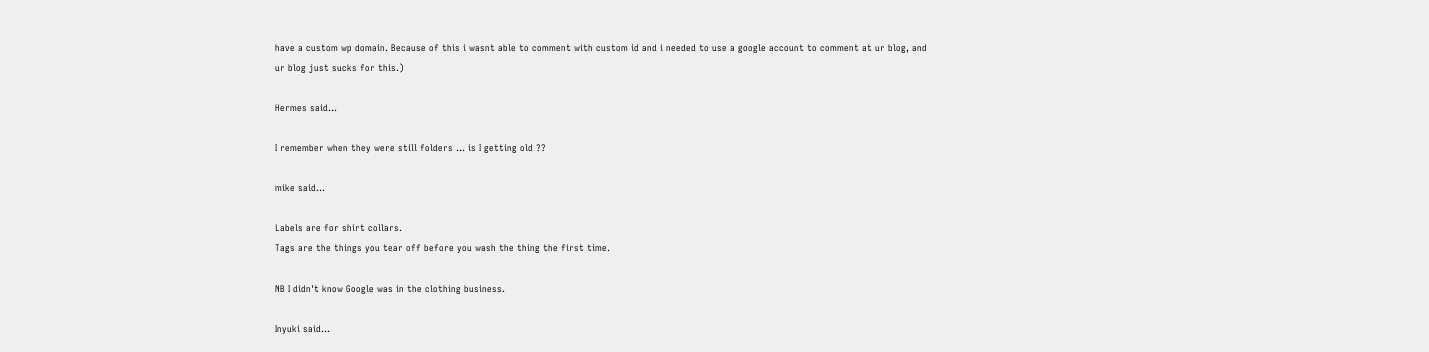have a custom wp domain. Because of this i wasnt able to comment with custom id and i needed to use a google account to comment at ur blog, and ur blog just sucks for this.)

Hermes said...

I remember when they were still folders ... is I getting old ??

mike said...

Labels are for shirt collars.
Tags are the things you tear off before you wash the thing the first time.

NB I didn't know Google was in the clothing business.

Inyuki said...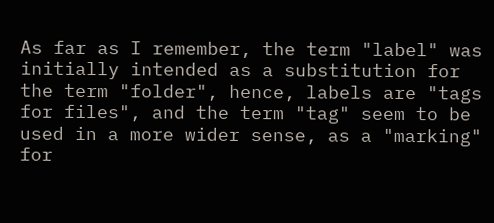As far as I remember, the term "label" was initially intended as a substitution for the term "folder", hence, labels are "tags for files", and the term "tag" seem to be used in a more wider sense, as a "marking" for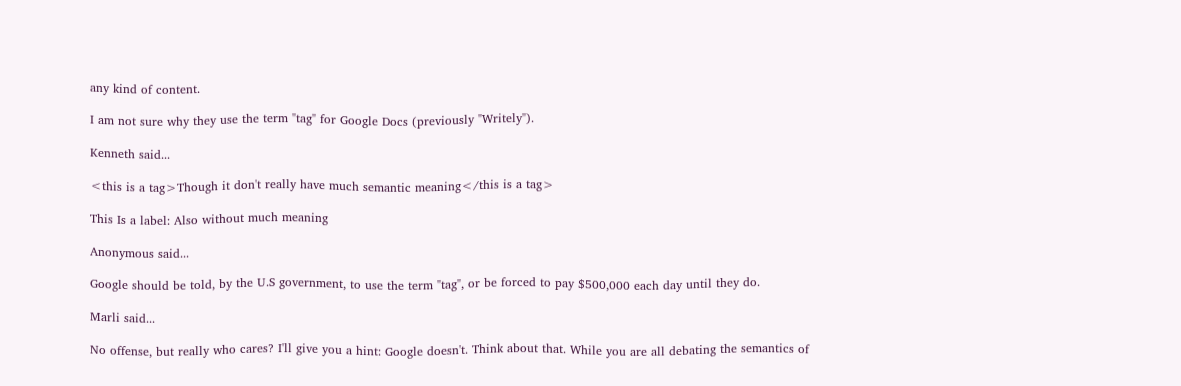any kind of content.

I am not sure why they use the term "tag" for Google Docs (previously "Writely").

Kenneth said...

<this is a tag>Though it don't really have much semantic meaning</this is a tag>

This Is a label: Also without much meaning

Anonymous said...

Google should be told, by the U.S government, to use the term "tag", or be forced to pay $500,000 each day until they do.

Marli said...

No offense, but really who cares? I'll give you a hint: Google doesn't. Think about that. While you are all debating the semantics of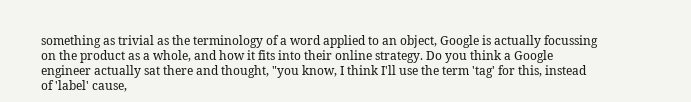something as trivial as the terminology of a word applied to an object, Google is actually focussing on the product as a whole, and how it fits into their online strategy. Do you think a Google engineer actually sat there and thought, "you know, I think I'll use the term 'tag' for this, instead of 'label' cause,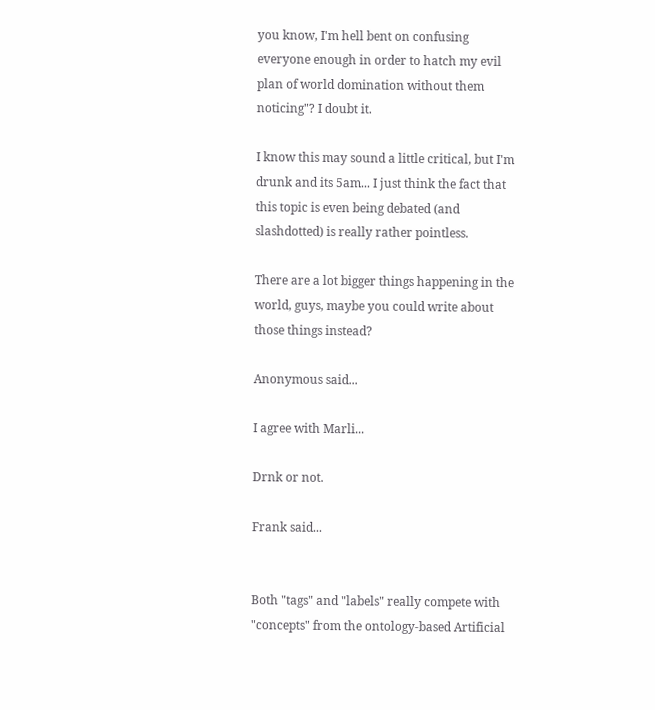you know, I'm hell bent on confusing everyone enough in order to hatch my evil plan of world domination without them noticing"? I doubt it.

I know this may sound a little critical, but I'm drunk and its 5am... I just think the fact that this topic is even being debated (and slashdotted) is really rather pointless.

There are a lot bigger things happening in the world, guys, maybe you could write about those things instead?

Anonymous said...

I agree with Marli...

Drnk or not.

Frank said...


Both "tags" and "labels" really compete with "concepts" from the ontology-based Artificial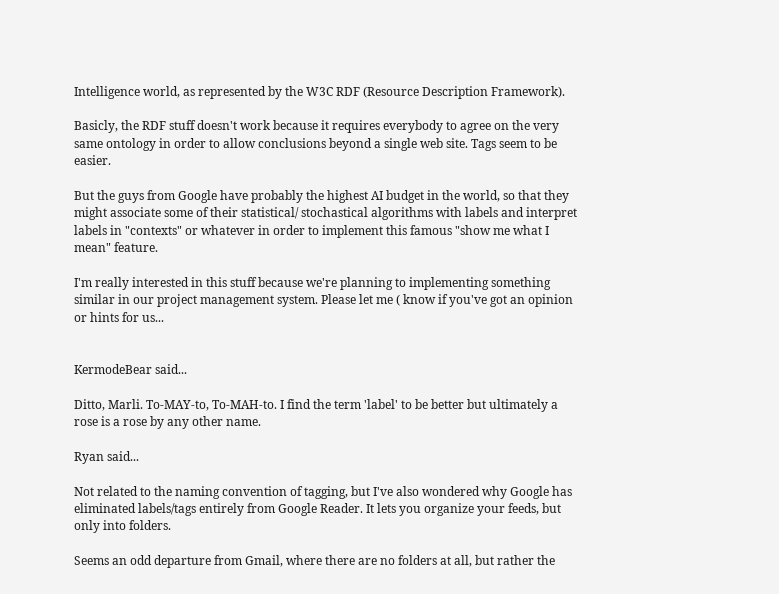Intelligence world, as represented by the W3C RDF (Resource Description Framework).

Basicly, the RDF stuff doesn't work because it requires everybody to agree on the very same ontology in order to allow conclusions beyond a single web site. Tags seem to be easier.

But the guys from Google have probably the highest AI budget in the world, so that they might associate some of their statistical/ stochastical algorithms with labels and interpret labels in "contexts" or whatever in order to implement this famous "show me what I mean" feature.

I'm really interested in this stuff because we're planning to implementing something similar in our project management system. Please let me ( know if you've got an opinion or hints for us...


KermodeBear said...

Ditto, Marli. To-MAY-to, To-MAH-to. I find the term 'label' to be better but ultimately a rose is a rose by any other name.

Ryan said...

Not related to the naming convention of tagging, but I've also wondered why Google has eliminated labels/tags entirely from Google Reader. It lets you organize your feeds, but only into folders.

Seems an odd departure from Gmail, where there are no folders at all, but rather the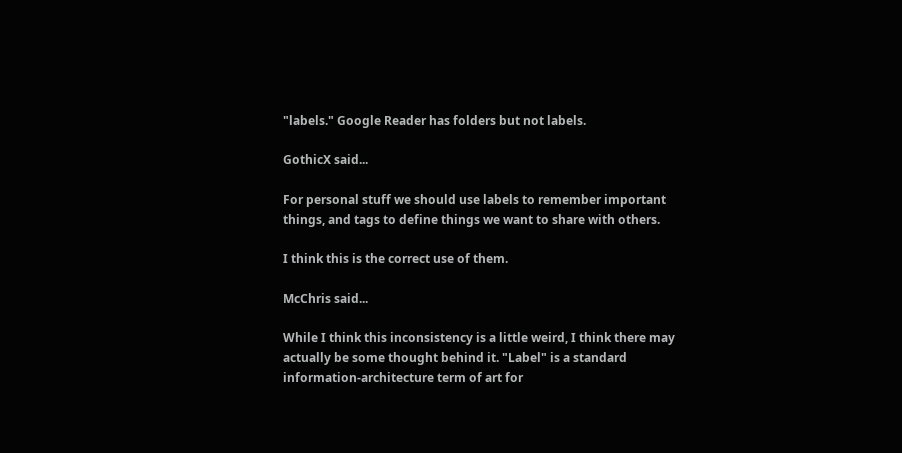"labels." Google Reader has folders but not labels.

GothicX said...

For personal stuff we should use labels to remember important things, and tags to define things we want to share with others.

I think this is the correct use of them.

McChris said...

While I think this inconsistency is a little weird, I think there may actually be some thought behind it. "Label" is a standard information-architecture term of art for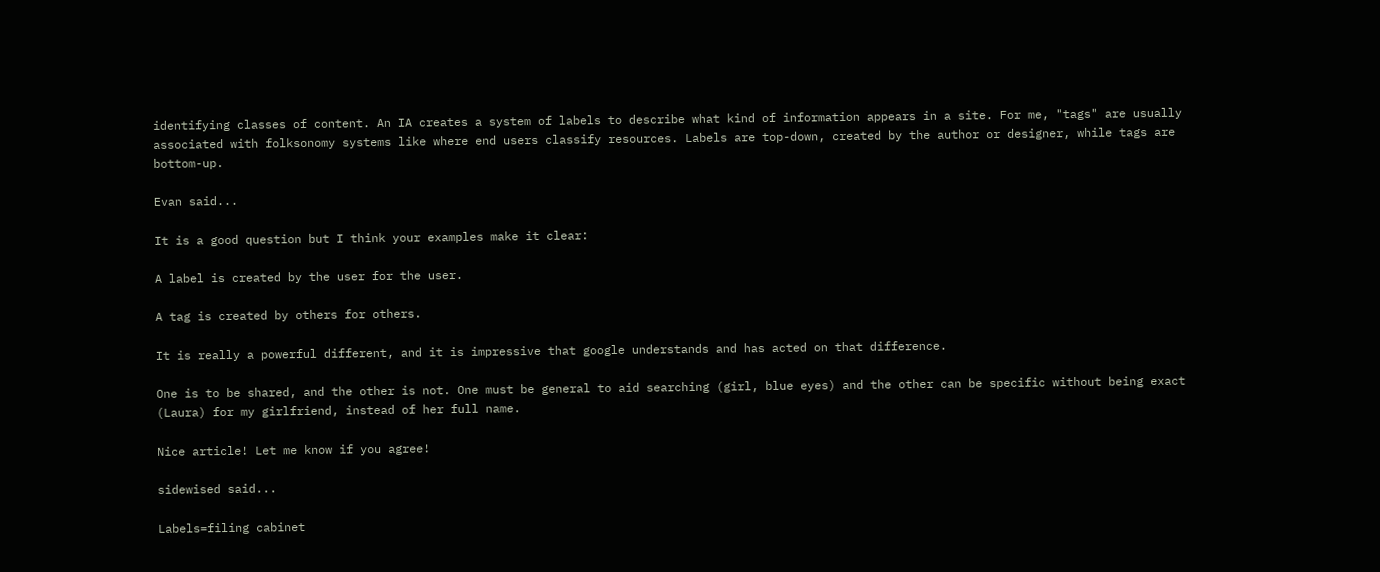identifying classes of content. An IA creates a system of labels to describe what kind of information appears in a site. For me, "tags" are usually associated with folksonomy systems like where end users classify resources. Labels are top-down, created by the author or designer, while tags are bottom-up.

Evan said...

It is a good question but I think your examples make it clear:

A label is created by the user for the user.

A tag is created by others for others.

It is really a powerful different, and it is impressive that google understands and has acted on that difference.

One is to be shared, and the other is not. One must be general to aid searching (girl, blue eyes) and the other can be specific without being exact (Laura) for my girlfriend, instead of her full name.

Nice article! Let me know if you agree!

sidewised said...

Labels=filing cabinet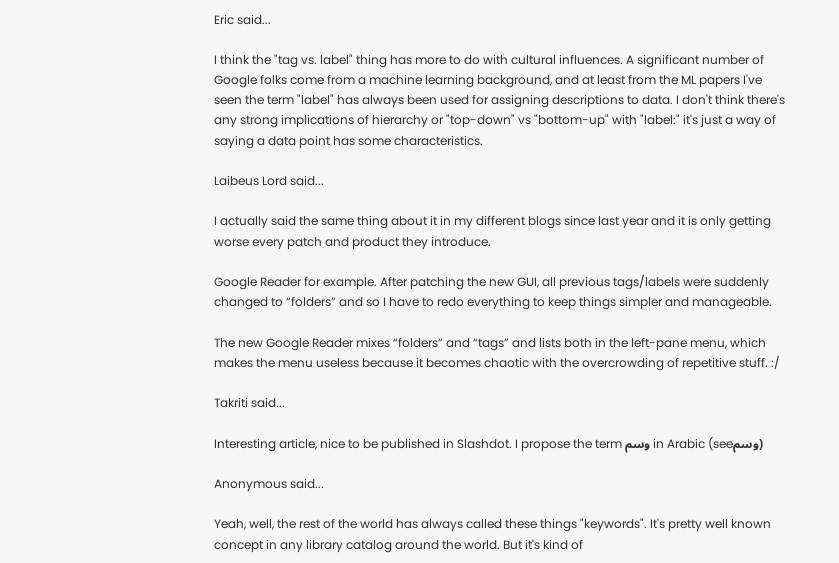Eric said...

I think the "tag vs. label" thing has more to do with cultural influences. A significant number of Google folks come from a machine learning background, and at least from the ML papers I've seen the term "label" has always been used for assigning descriptions to data. I don't think there's any strong implications of hierarchy or "top-down" vs "bottom-up" with "label:" it's just a way of saying a data point has some characteristics.

Laibeus Lord said...

I actually said the same thing about it in my different blogs since last year and it is only getting worse every patch and product they introduce.

Google Reader for example. After patching the new GUI, all previous tags/labels were suddenly changed to “folders” and so I have to redo everything to keep things simpler and manageable.

The new Google Reader mixes “folders” and “tags” and lists both in the left-pane menu, which makes the menu useless because it becomes chaotic with the overcrowding of repetitive stuff. :/

Takriti said...

Interesting article, nice to be published in Slashdot. I propose the term وسم in Arabic (seeوسم)

Anonymous said...

Yeah, well, the rest of the world has always called these things "keywords". It's pretty well known concept in any library catalog around the world. But it's kind of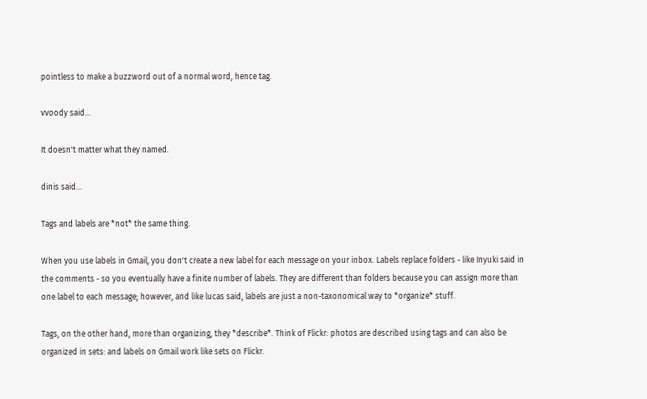pointless to make a buzzword out of a normal word, hence tag.

vvoody said...

It doesn't matter what they named.

dinis said...

Tags and labels are *not* the same thing.

When you use labels in Gmail, you don't create a new label for each message on your inbox. Labels replace folders - like Inyuki said in the comments - so you eventually have a finite number of labels. They are different than folders because you can assign more than one label to each message; however, and like lucas said, labels are just a non-taxonomical way to *organize* stuff.

Tags, on the other hand, more than organizing, they *describe*. Think of Flickr: photos are described using tags and can also be organized in sets: and labels on Gmail work like sets on Flickr.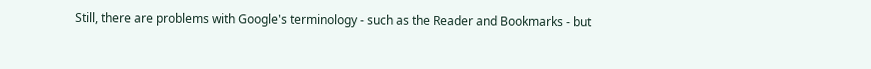Still, there are problems with Google's terminology - such as the Reader and Bookmarks - but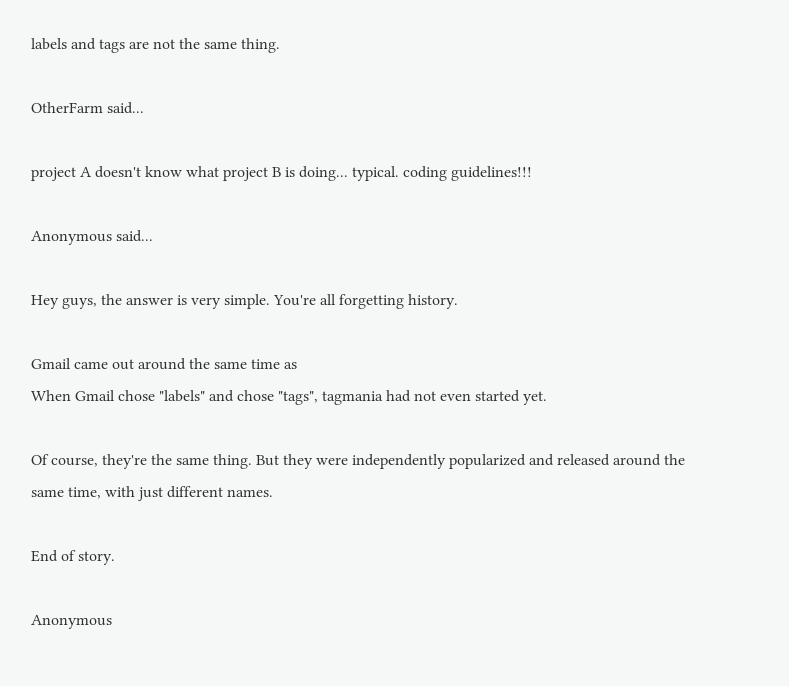labels and tags are not the same thing.

OtherFarm said...

project A doesn't know what project B is doing... typical. coding guidelines!!!

Anonymous said...

Hey guys, the answer is very simple. You're all forgetting history.

Gmail came out around the same time as
When Gmail chose "labels" and chose "tags", tagmania had not even started yet.

Of course, they're the same thing. But they were independently popularized and released around the same time, with just different names.

End of story.

Anonymous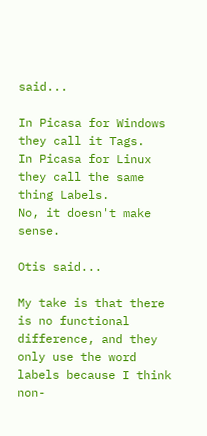said...

In Picasa for Windows they call it Tags.
In Picasa for Linux they call the same thing Labels.
No, it doesn't make sense.

Otis said...

My take is that there is no functional difference, and they only use the word labels because I think non-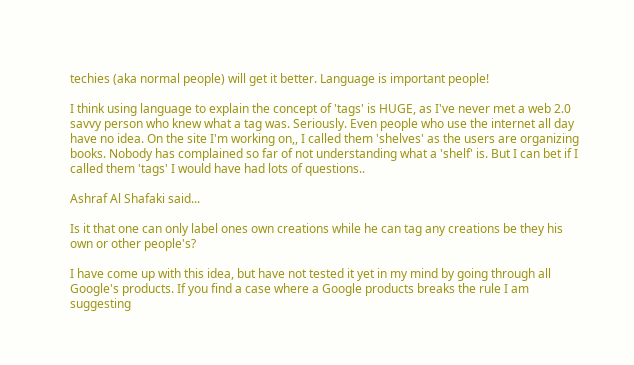techies (aka normal people) will get it better. Language is important people!

I think using language to explain the concept of 'tags' is HUGE, as I've never met a web 2.0 savvy person who knew what a tag was. Seriously. Even people who use the internet all day have no idea. On the site I'm working on,, I called them 'shelves' as the users are organizing books. Nobody has complained so far of not understanding what a 'shelf' is. But I can bet if I called them 'tags' I would have had lots of questions..

Ashraf Al Shafaki said...

Is it that one can only label ones own creations while he can tag any creations be they his own or other people's?

I have come up with this idea, but have not tested it yet in my mind by going through all Google's products. If you find a case where a Google products breaks the rule I am suggesting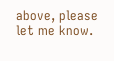above, please let me know.